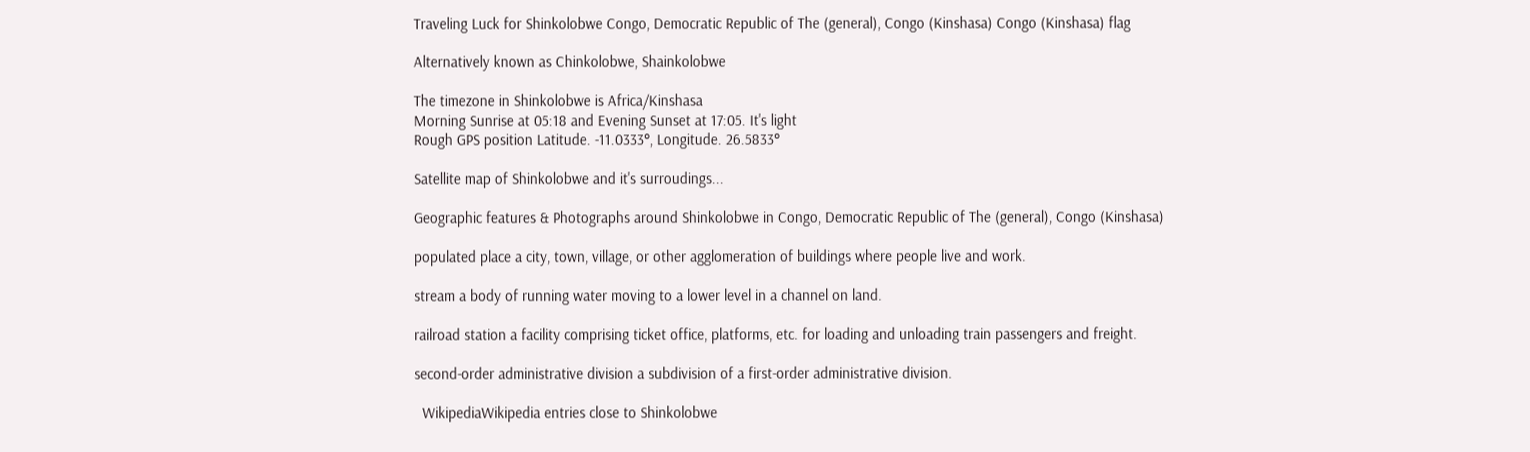Traveling Luck for Shinkolobwe Congo, Democratic Republic of The (general), Congo (Kinshasa) Congo (Kinshasa) flag

Alternatively known as Chinkolobwe, Shainkolobwe

The timezone in Shinkolobwe is Africa/Kinshasa
Morning Sunrise at 05:18 and Evening Sunset at 17:05. It's light
Rough GPS position Latitude. -11.0333°, Longitude. 26.5833°

Satellite map of Shinkolobwe and it's surroudings...

Geographic features & Photographs around Shinkolobwe in Congo, Democratic Republic of The (general), Congo (Kinshasa)

populated place a city, town, village, or other agglomeration of buildings where people live and work.

stream a body of running water moving to a lower level in a channel on land.

railroad station a facility comprising ticket office, platforms, etc. for loading and unloading train passengers and freight.

second-order administrative division a subdivision of a first-order administrative division.

  WikipediaWikipedia entries close to Shinkolobwe